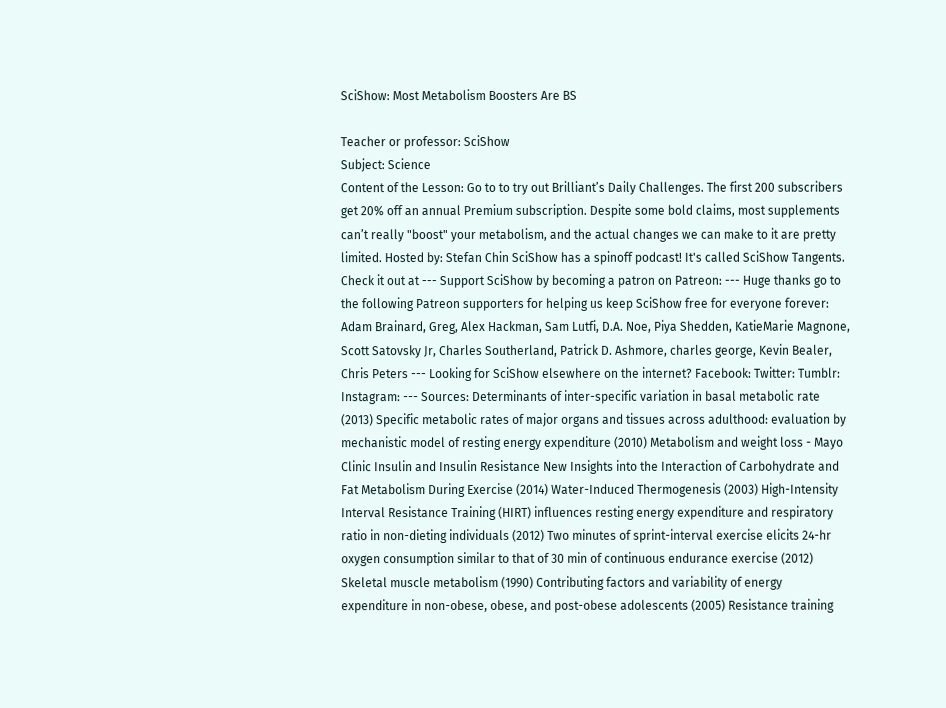SciShow: Most Metabolism Boosters Are BS

Teacher or professor: SciShow
Subject: Science
Content of the Lesson: Go to to try out Brilliant’s Daily Challenges. The first 200 subscribers get 20% off an annual Premium subscription. Despite some bold claims, most supplements can’t really "boost" your metabolism, and the actual changes we can make to it are pretty limited. Hosted by: Stefan Chin SciShow has a spinoff podcast! It's called SciShow Tangents. Check it out at --- Support SciShow by becoming a patron on Patreon: --- Huge thanks go to the following Patreon supporters for helping us keep SciShow free for everyone forever: Adam Brainard, Greg, Alex Hackman, Sam Lutfi, D.A. Noe, Piya Shedden, KatieMarie Magnone, Scott Satovsky Jr, Charles Southerland, Patrick D. Ashmore, charles george, Kevin Bealer, Chris Peters --- Looking for SciShow elsewhere on the internet? Facebook: Twitter: Tumblr: Instagram: --- Sources: Determinants of inter-specific variation in basal metabolic rate (2013) Specific metabolic rates of major organs and tissues across adulthood: evaluation by mechanistic model of resting energy expenditure (2010) Metabolism and weight loss - Mayo Clinic Insulin and Insulin Resistance New Insights into the Interaction of Carbohydrate and Fat Metabolism During Exercise (2014) Water-Induced Thermogenesis (2003) High-Intensity Interval Resistance Training (HIRT) influences resting energy expenditure and respiratory ratio in non-dieting individuals (2012) Two minutes of sprint-interval exercise elicits 24-hr oxygen consumption similar to that of 30 min of continuous endurance exercise (2012) Skeletal muscle metabolism (1990) Contributing factors and variability of energy expenditure in non-obese, obese, and post-obese adolescents (2005) Resistance training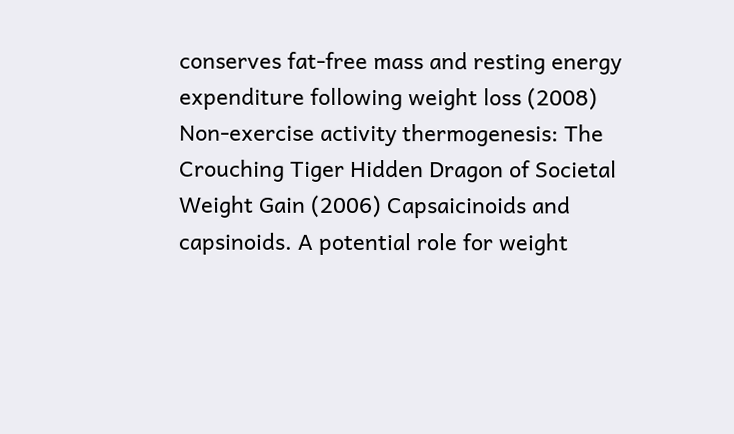conserves fat-free mass and resting energy expenditure following weight loss (2008) Non-exercise activity thermogenesis: The Crouching Tiger Hidden Dragon of Societal Weight Gain (2006) Capsaicinoids and capsinoids. A potential role for weight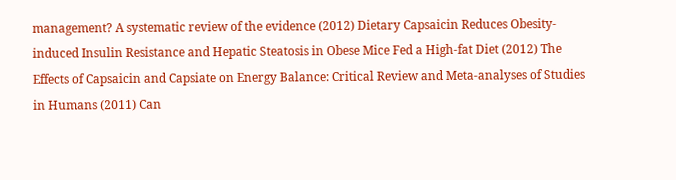management? A systematic review of the evidence (2012) Dietary Capsaicin Reduces Obesity‐induced Insulin Resistance and Hepatic Steatosis in Obese Mice Fed a High‐fat Diet (2012) The Effects of Capsaicin and Capsiate on Energy Balance: Critical Review and Meta-analyses of Studies in Humans (2011) Can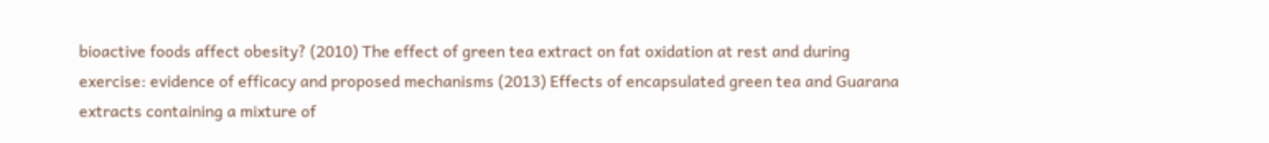bioactive foods affect obesity? (2010) The effect of green tea extract on fat oxidation at rest and during exercise: evidence of efficacy and proposed mechanisms (2013) Effects of encapsulated green tea and Guarana extracts containing a mixture of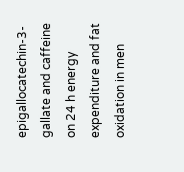epigallocatechin-3-gallate and caffeine on 24 h energy expenditure and fat oxidation in men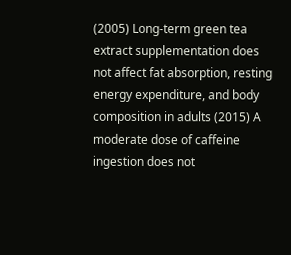(2005) Long-term green tea extract supplementation does not affect fat absorption, resting energy expenditure, and body composition in adults (2015) A moderate dose of caffeine ingestion does not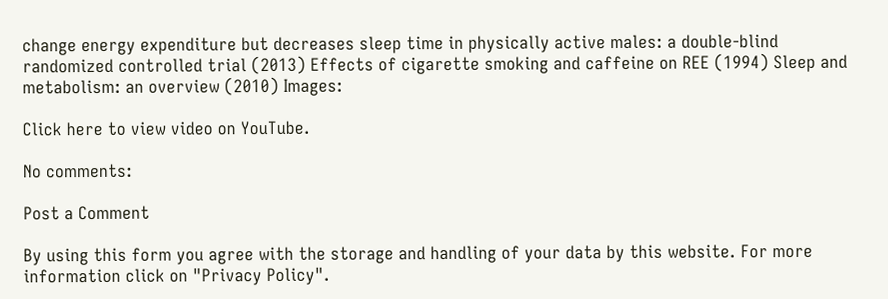change energy expenditure but decreases sleep time in physically active males: a double-blind randomized controlled trial (2013) Effects of cigarette smoking and caffeine on REE (1994) Sleep and metabolism: an overview (2010) Images:

Click here to view video on YouTube.

No comments:

Post a Comment

By using this form you agree with the storage and handling of your data by this website. For more information click on "Privacy Policy".